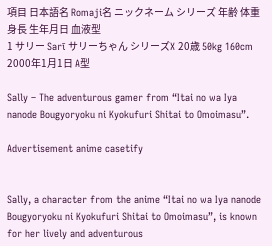項目 日本語名 Romaji名 ニックネーム シリーズ 年齢 体重 身長 生年月日 血液型
1 サリー Sarī サリーちゃん シリーズX 20歳 50kg 160cm 2000年1月1日 A型

Sally – The adventurous gamer from “Itai no wa Iya nanode Bougyoryoku ni Kyokufuri Shitai to Omoimasu”.

Advertisement anime casetify


Sally, a character from the anime “Itai no wa Iya nanode Bougyoryoku ni Kyokufuri Shitai to Omoimasu”, is known for her lively and adventurous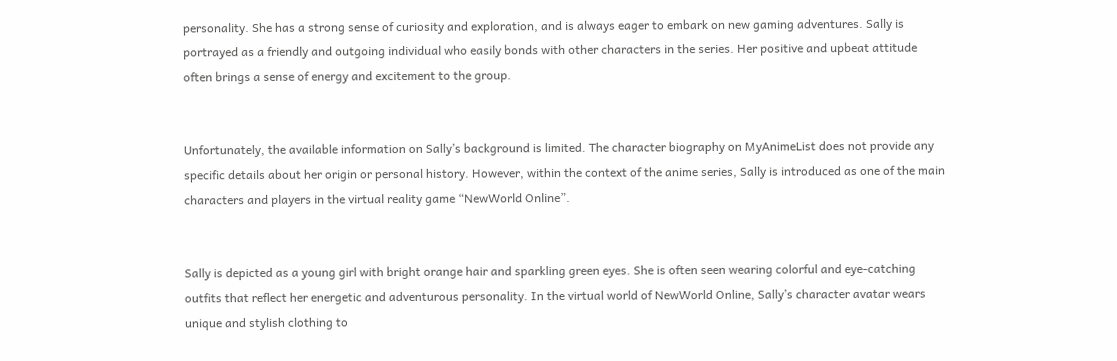personality. She has a strong sense of curiosity and exploration, and is always eager to embark on new gaming adventures. Sally is portrayed as a friendly and outgoing individual who easily bonds with other characters in the series. Her positive and upbeat attitude often brings a sense of energy and excitement to the group.


Unfortunately, the available information on Sally’s background is limited. The character biography on MyAnimeList does not provide any specific details about her origin or personal history. However, within the context of the anime series, Sally is introduced as one of the main characters and players in the virtual reality game “NewWorld Online”.


Sally is depicted as a young girl with bright orange hair and sparkling green eyes. She is often seen wearing colorful and eye-catching outfits that reflect her energetic and adventurous personality. In the virtual world of NewWorld Online, Sally’s character avatar wears unique and stylish clothing to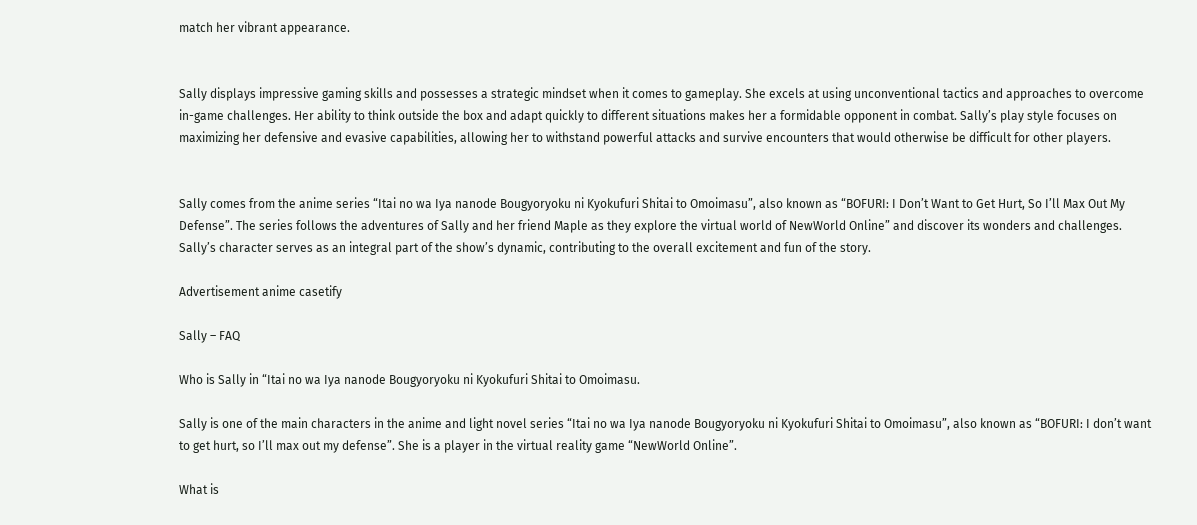match her vibrant appearance.


Sally displays impressive gaming skills and possesses a strategic mindset when it comes to gameplay. She excels at using unconventional tactics and approaches to overcome in-game challenges. Her ability to think outside the box and adapt quickly to different situations makes her a formidable opponent in combat. Sally’s play style focuses on maximizing her defensive and evasive capabilities, allowing her to withstand powerful attacks and survive encounters that would otherwise be difficult for other players.


Sally comes from the anime series “Itai no wa Iya nanode Bougyoryoku ni Kyokufuri Shitai to Omoimasu”, also known as “BOFURI: I Don’t Want to Get Hurt, So I’ll Max Out My Defense”. The series follows the adventures of Sally and her friend Maple as they explore the virtual world of NewWorld Online” and discover its wonders and challenges. Sally’s character serves as an integral part of the show’s dynamic, contributing to the overall excitement and fun of the story.

Advertisement anime casetify

Sally – FAQ

Who is Sally in “Itai no wa Iya nanode Bougyoryoku ni Kyokufuri Shitai to Omoimasu.

Sally is one of the main characters in the anime and light novel series “Itai no wa Iya nanode Bougyoryoku ni Kyokufuri Shitai to Omoimasu”, also known as “BOFURI: I don’t want to get hurt, so I’ll max out my defense”. She is a player in the virtual reality game “NewWorld Online”.

What is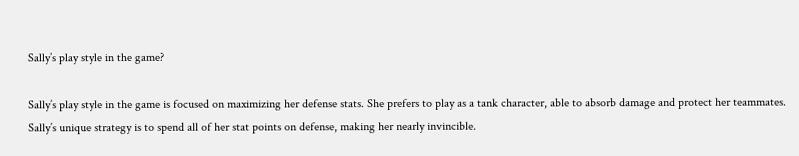Sally’s play style in the game?

Sally’s play style in the game is focused on maximizing her defense stats. She prefers to play as a tank character, able to absorb damage and protect her teammates. Sally’s unique strategy is to spend all of her stat points on defense, making her nearly invincible.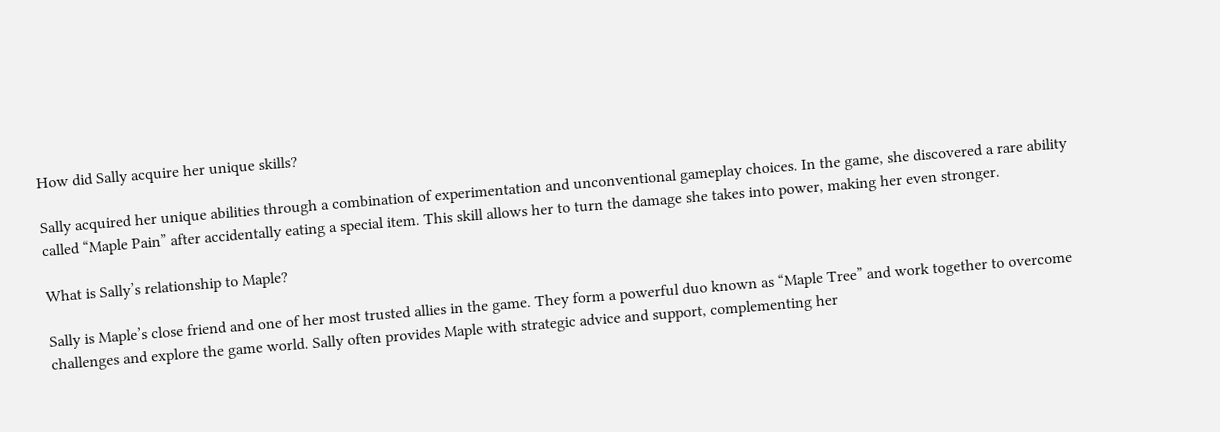How did Sally acquire her unique skills?

Sally acquired her unique abilities through a combination of experimentation and unconventional gameplay choices. In the game, she discovered a rare ability called “Maple Pain” after accidentally eating a special item. This skill allows her to turn the damage she takes into power, making her even stronger.

What is Sally’s relationship to Maple?

Sally is Maple’s close friend and one of her most trusted allies in the game. They form a powerful duo known as “Maple Tree” and work together to overcome challenges and explore the game world. Sally often provides Maple with strategic advice and support, complementing her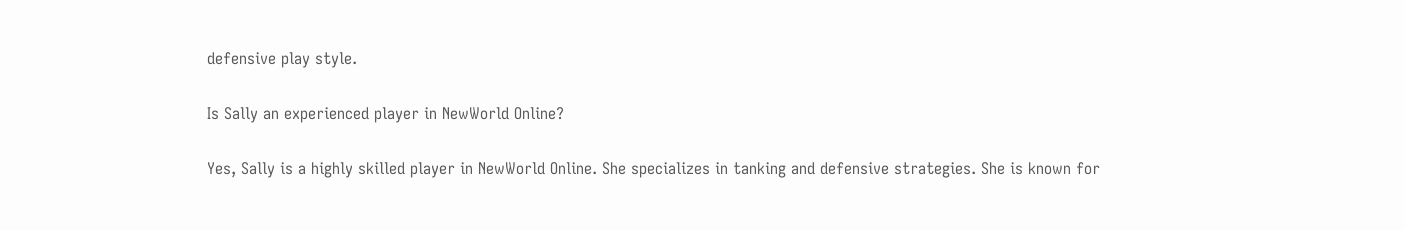defensive play style.

Is Sally an experienced player in NewWorld Online?

Yes, Sally is a highly skilled player in NewWorld Online. She specializes in tanking and defensive strategies. She is known for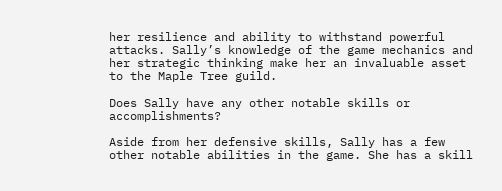her resilience and ability to withstand powerful attacks. Sally’s knowledge of the game mechanics and her strategic thinking make her an invaluable asset to the Maple Tree guild.

Does Sally have any other notable skills or accomplishments?

Aside from her defensive skills, Sally has a few other notable abilities in the game. She has a skill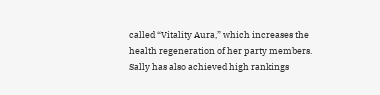called “Vitality Aura,” which increases the health regeneration of her party members. Sally has also achieved high rankings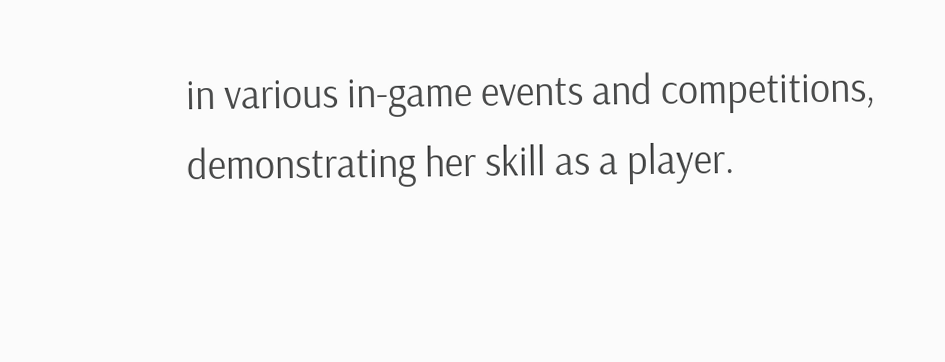in various in-game events and competitions, demonstrating her skill as a player.